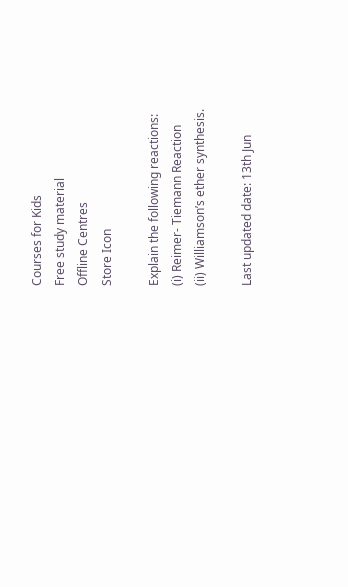Courses for Kids
Free study material
Offline Centres
Store Icon

Explain the following reactions:
(i) Reimer- Tiemann Reaction
(ii) Williamson’s ether synthesis.

Last updated date: 13th Jun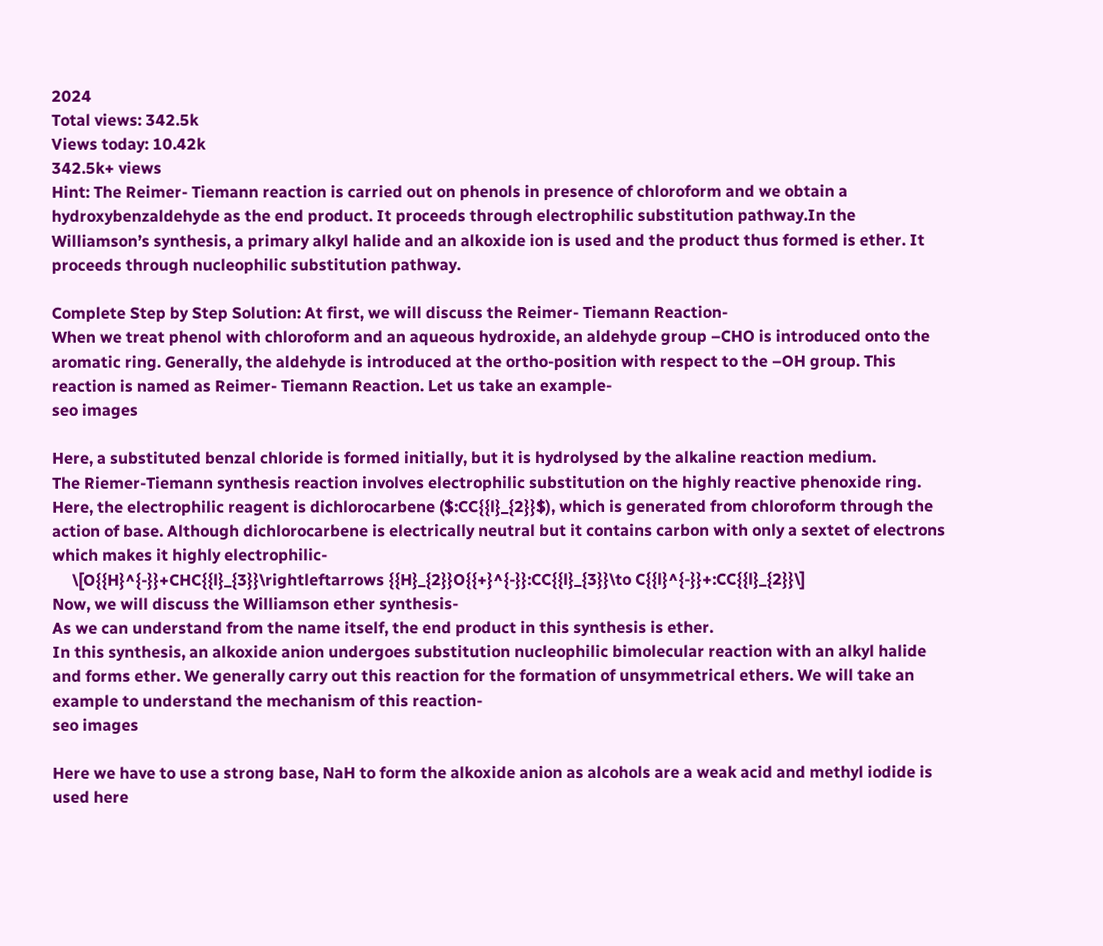2024
Total views: 342.5k
Views today: 10.42k
342.5k+ views
Hint: The Reimer- Tiemann reaction is carried out on phenols in presence of chloroform and we obtain a hydroxybenzaldehyde as the end product. It proceeds through electrophilic substitution pathway.In the Williamson’s synthesis, a primary alkyl halide and an alkoxide ion is used and the product thus formed is ether. It proceeds through nucleophilic substitution pathway.

Complete Step by Step Solution: At first, we will discuss the Reimer- Tiemann Reaction-
When we treat phenol with chloroform and an aqueous hydroxide, an aldehyde group –CHO is introduced onto the aromatic ring. Generally, the aldehyde is introduced at the ortho-position with respect to the –OH group. This reaction is named as Reimer- Tiemann Reaction. Let us take an example-
seo images

Here, a substituted benzal chloride is formed initially, but it is hydrolysed by the alkaline reaction medium.
The Riemer-Tiemann synthesis reaction involves electrophilic substitution on the highly reactive phenoxide ring. Here, the electrophilic reagent is dichlorocarbene ($:CC{{l}_{2}}$), which is generated from chloroform through the action of base. Although dichlorocarbene is electrically neutral but it contains carbon with only a sextet of electrons which makes it highly electrophilic-
     \[O{{H}^{-}}+CHC{{l}_{3}}\rightleftarrows {{H}_{2}}O{{+}^{-}}:CC{{l}_{3}}\to C{{l}^{-}}+:CC{{l}_{2}}\]
Now, we will discuss the Williamson ether synthesis-
As we can understand from the name itself, the end product in this synthesis is ether.
In this synthesis, an alkoxide anion undergoes substitution nucleophilic bimolecular reaction with an alkyl halide and forms ether. We generally carry out this reaction for the formation of unsymmetrical ethers. We will take an example to understand the mechanism of this reaction-
seo images

Here we have to use a strong base, NaH to form the alkoxide anion as alcohols are a weak acid and methyl iodide is used here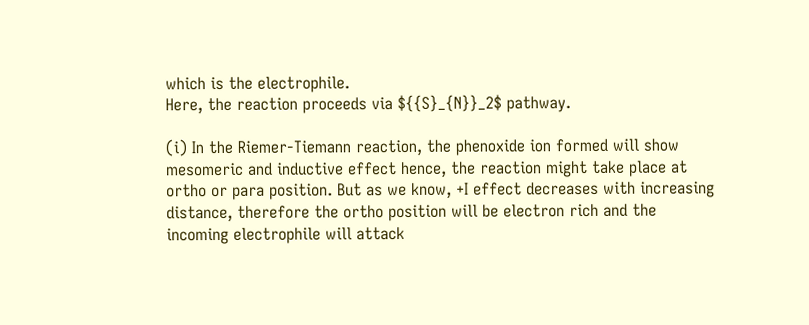which is the electrophile.
Here, the reaction proceeds via ${{S}_{N}}_2$ pathway.

(i) In the Riemer-Tiemann reaction, the phenoxide ion formed will show mesomeric and inductive effect hence, the reaction might take place at ortho or para position. But as we know, +I effect decreases with increasing distance, therefore the ortho position will be electron rich and the incoming electrophile will attack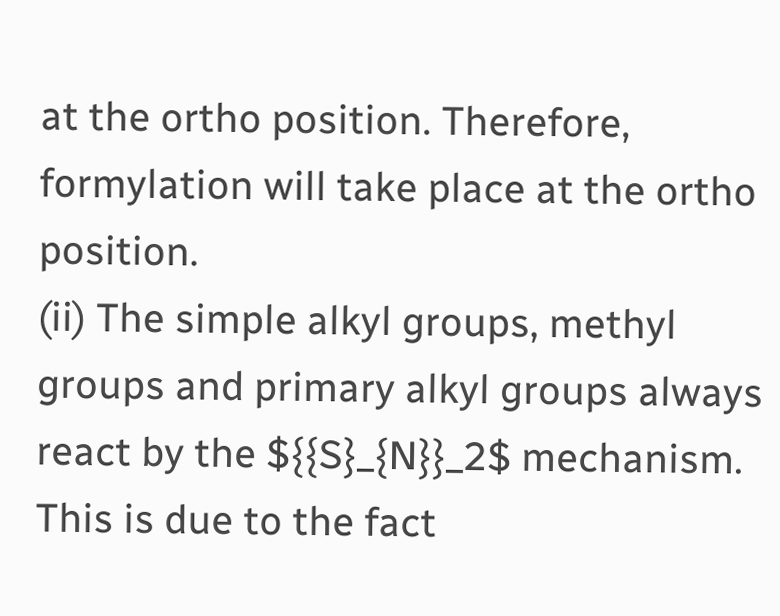at the ortho position. Therefore, formylation will take place at the ortho position.
(ii) The simple alkyl groups, methyl groups and primary alkyl groups always react by the ${{S}_{N}}_2$ mechanism. This is due to the fact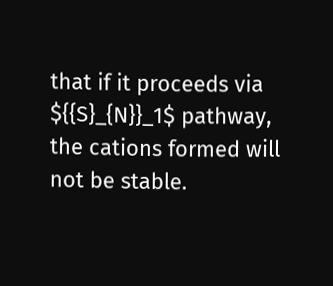that if it proceeds via ${{S}_{N}}_1$ pathway, the cations formed will not be stable.